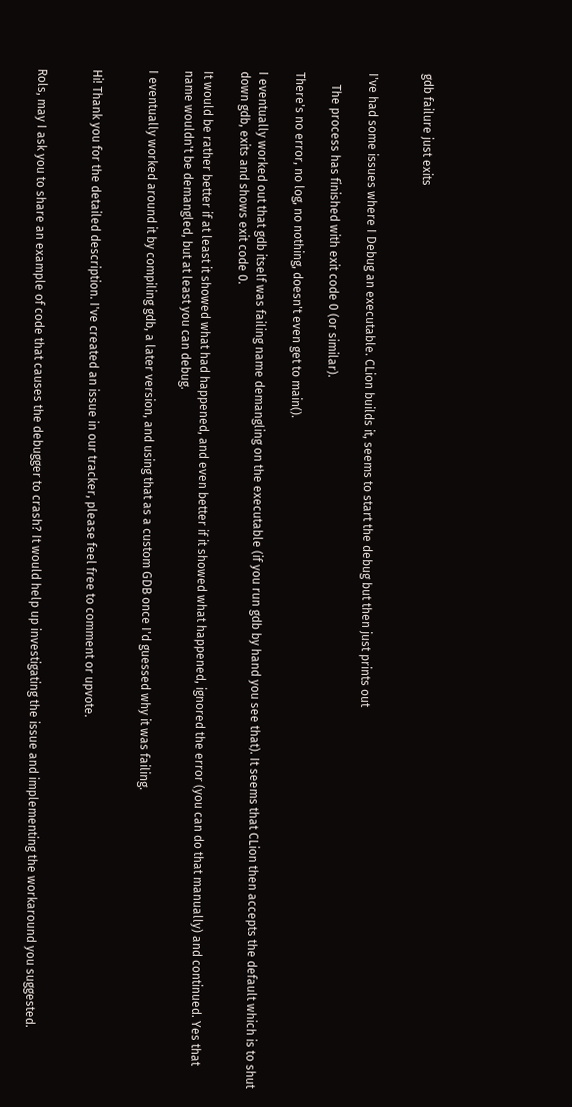gdb failure just exits


I've had some issues where I Debug an executable. CLion builds it, seems to start the debug but then just prints out

    The process has finished with exit code 0 (or similar).

There's no error, no log, no nothing, doesn't even get to main().

I eventually worked out that gdb itself was failing name demangling on the executable (if you run gdb by hand you see that). It seems that CLion then accepts the default which is to shut down gdb, exits and shows exit code 0.

It would be rather better if at least it showed what had happened, and even better if it showed what happened, ignored the error (you can do that manually) and continued. Yes that name wouldn't be demangled, but at least you can debug.

I eventually worked around it by compiling gdb, a later version, and using that as a custom GDB once I'd guessed why it was failing.


Hi! Thank you for the detailed description. I've created an issue in our tracker, please feel free to comment or upvote.


Rols, may I ask you to share an example of code that causes the debugger to crash? It would help up investigating the issue and implementing the workaround you suggested.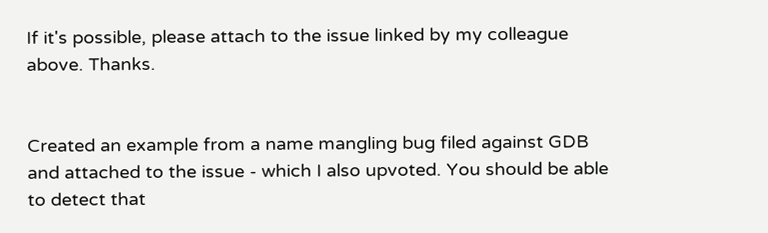If it's possible, please attach to the issue linked by my colleague above. Thanks.


Created an example from a name mangling bug filed against GDB and attached to the issue - which I also upvoted. You should be able to detect that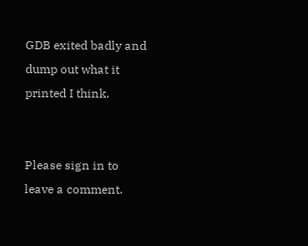GDB exited badly and dump out what it printed I think.


Please sign in to leave a comment.